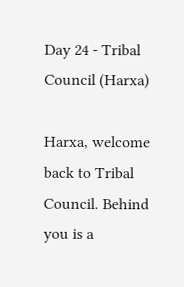Day 24 - Tribal Council (Harxa)

Harxa, welcome back to Tribal Council. Behind you is a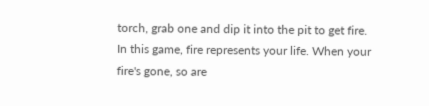torch, grab one and dip it into the pit to get fire. In this game, fire represents your life. When your fire's gone, so are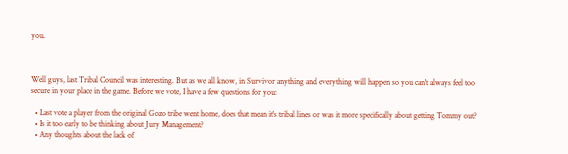you.



Well guys, last Tribal Council was interesting. But as we all know, in Survivor anything and everything will happen so you can't always feel too secure in your place in the game. Before we vote, I have a few questions for you:

  • Last vote a player from the original Gozo tribe went home, does that mean it's tribal lines or was it more specifically about getting Tommy out?
  • Is it too early to be thinking about Jury Management?
  • Any thoughts about the lack of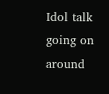Idol talk going on around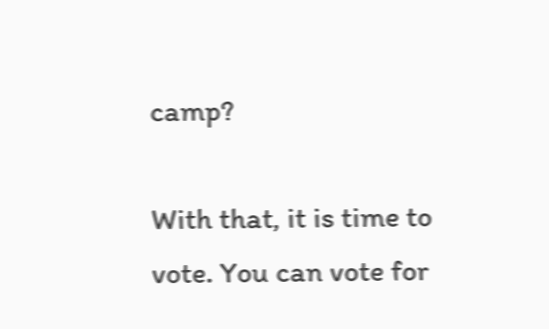camp?

With that, it is time to vote. You can vote for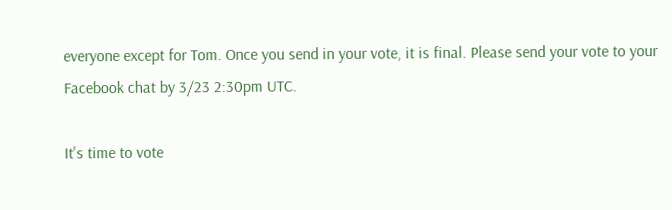everyone except for Tom. Once you send in your vote, it is final. Please send your vote to your Facebook chat by 3/23 2:30pm UTC.

It's time to vote